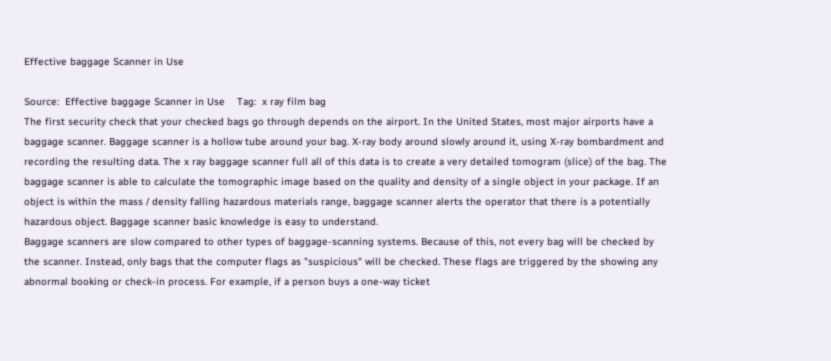Effective baggage Scanner in Use

Source:  Effective baggage Scanner in Use    Tag:  x ray film bag
The first security check that your checked bags go through depends on the airport. In the United States, most major airports have a baggage scanner. Baggage scanner is a hollow tube around your bag. X-ray body around slowly around it, using X-ray bombardment and recording the resulting data. The x ray baggage scanner full all of this data is to create a very detailed tomogram (slice) of the bag. The baggage scanner is able to calculate the tomographic image based on the quality and density of a single object in your package. If an object is within the mass / density falling hazardous materials range, baggage scanner alerts the operator that there is a potentially hazardous object. Baggage scanner basic knowledge is easy to understand.
Baggage scanners are slow compared to other types of baggage-scanning systems. Because of this, not every bag will be checked by the scanner. Instead, only bags that the computer flags as "suspicious" will be checked. These flags are triggered by the showing any abnormal booking or check-in process. For example, if a person buys a one-way ticket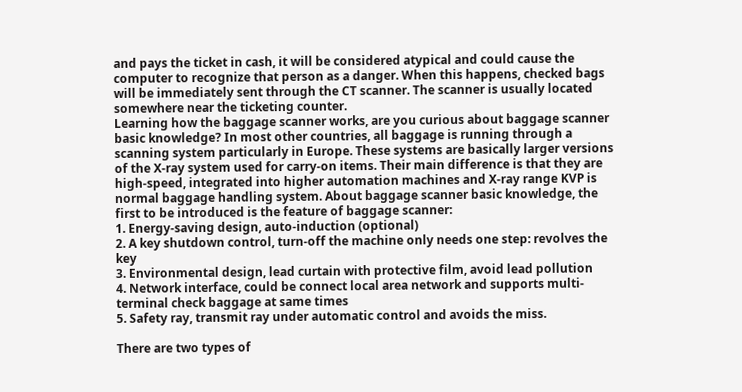and pays the ticket in cash, it will be considered atypical and could cause the computer to recognize that person as a danger. When this happens, checked bags will be immediately sent through the CT scanner. The scanner is usually located somewhere near the ticketing counter.
Learning how the baggage scanner works, are you curious about baggage scanner basic knowledge? In most other countries, all baggage is running through a scanning system particularly in Europe. These systems are basically larger versions of the X-ray system used for carry-on items. Their main difference is that they are high-speed, integrated into higher automation machines and X-ray range KVP is normal baggage handling system. About baggage scanner basic knowledge, the first to be introduced is the feature of baggage scanner:
1. Energy-saving design, auto-induction (optional)
2. A key shutdown control, turn-off the machine only needs one step: revolves the key
3. Environmental design, lead curtain with protective film, avoid lead pollution
4. Network interface, could be connect local area network and supports multi-terminal check baggage at same times
5. Safety ray, transmit ray under automatic control and avoids the miss.

There are two types of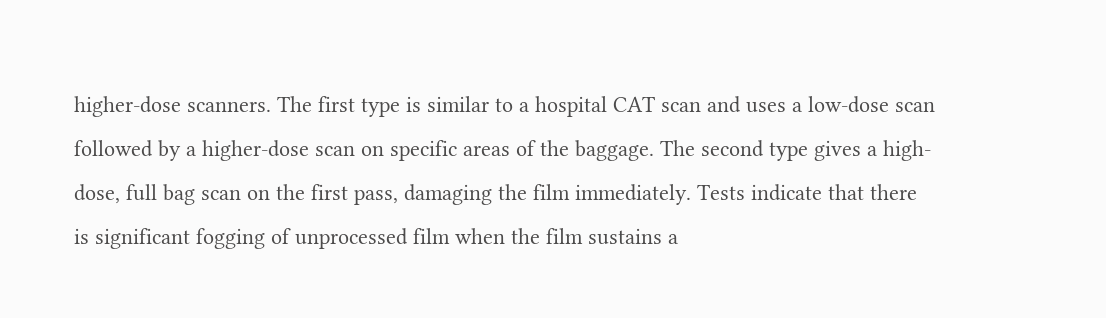higher-dose scanners. The first type is similar to a hospital CAT scan and uses a low-dose scan followed by a higher-dose scan on specific areas of the baggage. The second type gives a high-dose, full bag scan on the first pass, damaging the film immediately. Tests indicate that there is significant fogging of unprocessed film when the film sustains a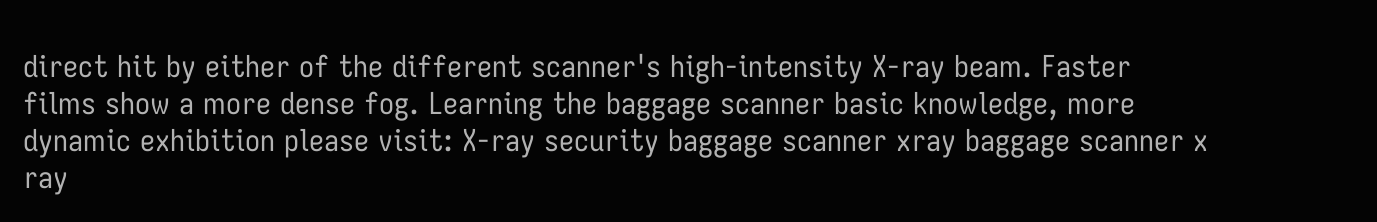direct hit by either of the different scanner's high-intensity X-ray beam. Faster films show a more dense fog. Learning the baggage scanner basic knowledge, more dynamic exhibition please visit: X-ray security baggage scanner xray baggage scanner x ray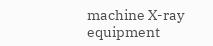machine X-ray equipment